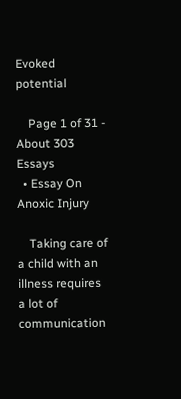Evoked potential

    Page 1 of 31 - About 303 Essays
  • Essay On Anoxic Injury

    Taking care of a child with an illness requires a lot of communication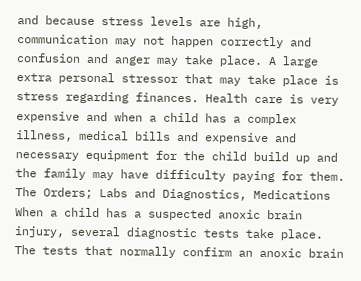and because stress levels are high, communication may not happen correctly and confusion and anger may take place. A large extra personal stressor that may take place is stress regarding finances. Health care is very expensive and when a child has a complex illness, medical bills and expensive and necessary equipment for the child build up and the family may have difficulty paying for them. The Orders; Labs and Diagnostics, Medications When a child has a suspected anoxic brain injury, several diagnostic tests take place. The tests that normally confirm an anoxic brain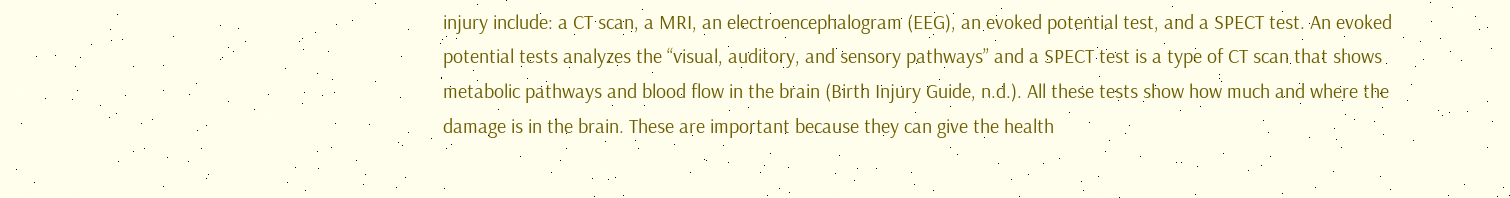injury include: a CT scan, a MRI, an electroencephalogram (EEG), an evoked potential test, and a SPECT test. An evoked potential tests analyzes the “visual, auditory, and sensory pathways” and a SPECT test is a type of CT scan that shows metabolic pathways and blood flow in the brain (Birth Injury Guide, n.d.). All these tests show how much and where the damage is in the brain. These are important because they can give the health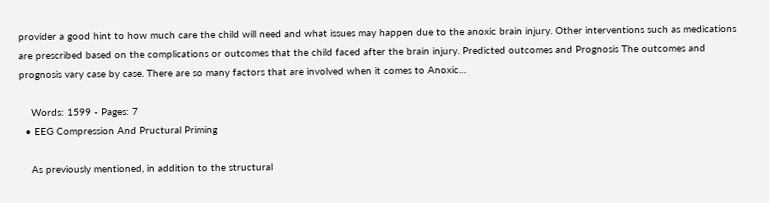provider a good hint to how much care the child will need and what issues may happen due to the anoxic brain injury. Other interventions such as medications are prescribed based on the complications or outcomes that the child faced after the brain injury. Predicted outcomes and Prognosis The outcomes and prognosis vary case by case. There are so many factors that are involved when it comes to Anoxic…

    Words: 1599 - Pages: 7
  • EEG Compression And Pructural Priming

    As previously mentioned, in addition to the structural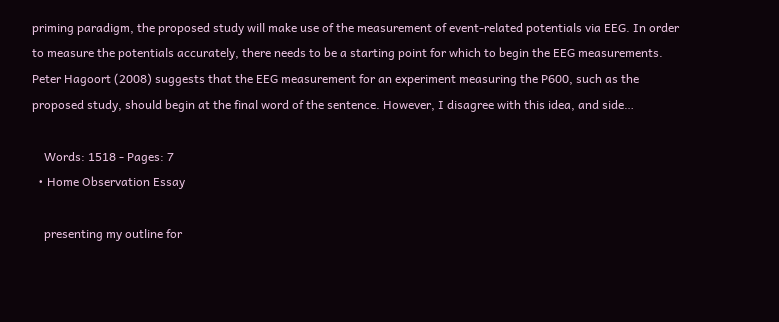priming paradigm, the proposed study will make use of the measurement of event-related potentials via EEG. In order to measure the potentials accurately, there needs to be a starting point for which to begin the EEG measurements. Peter Hagoort (2008) suggests that the EEG measurement for an experiment measuring the P600, such as the proposed study, should begin at the final word of the sentence. However, I disagree with this idea, and side…

    Words: 1518 - Pages: 7
  • Home Observation Essay

    presenting my outline for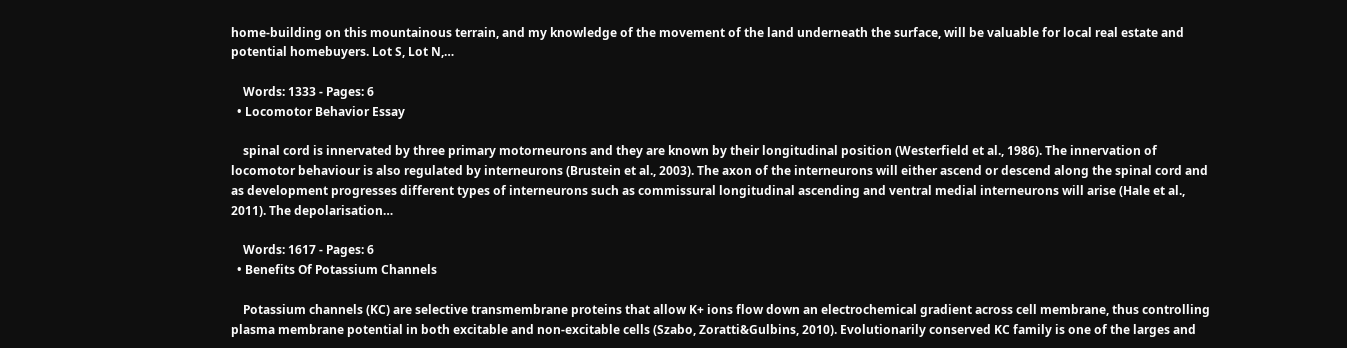home-building on this mountainous terrain, and my knowledge of the movement of the land underneath the surface, will be valuable for local real estate and potential homebuyers. Lot S, Lot N,…

    Words: 1333 - Pages: 6
  • Locomotor Behavior Essay

    spinal cord is innervated by three primary motorneurons and they are known by their longitudinal position (Westerfield et al., 1986). The innervation of locomotor behaviour is also regulated by interneurons (Brustein et al., 2003). The axon of the interneurons will either ascend or descend along the spinal cord and as development progresses different types of interneurons such as commissural longitudinal ascending and ventral medial interneurons will arise (Hale et al., 2011). The depolarisation…

    Words: 1617 - Pages: 6
  • Benefits Of Potassium Channels

    Potassium channels (KC) are selective transmembrane proteins that allow K+ ions flow down an electrochemical gradient across cell membrane, thus controlling plasma membrane potential in both excitable and non-excitable cells (Szabo, Zoratti&Gulbins, 2010). Evolutionarily conserved KC family is one of the larges and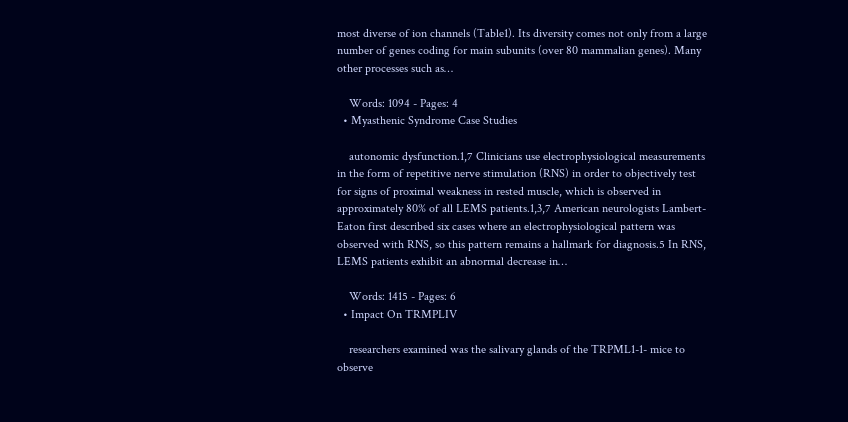most diverse of ion channels (Table1). Its diversity comes not only from a large number of genes coding for main subunits (over 80 mammalian genes). Many other processes such as…

    Words: 1094 - Pages: 4
  • Myasthenic Syndrome Case Studies

    autonomic dysfunction.1,7 Clinicians use electrophysiological measurements in the form of repetitive nerve stimulation (RNS) in order to objectively test for signs of proximal weakness in rested muscle, which is observed in approximately 80% of all LEMS patients.1,3,7 American neurologists Lambert-Eaton first described six cases where an electrophysiological pattern was observed with RNS, so this pattern remains a hallmark for diagnosis.5 In RNS, LEMS patients exhibit an abnormal decrease in…

    Words: 1415 - Pages: 6
  • Impact On TRMPLIV

    researchers examined was the salivary glands of the TRPML1-1- mice to observe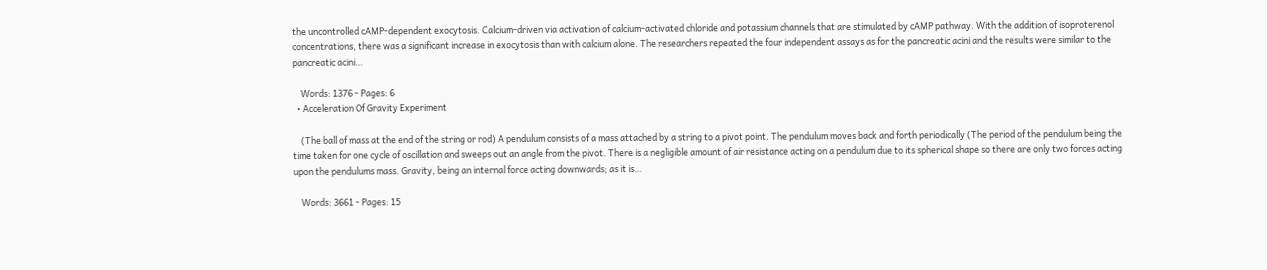the uncontrolled cAMP-dependent exocytosis. Calcium-driven via activation of calcium-activated chloride and potassium channels that are stimulated by cAMP pathway. With the addition of isoproterenol concentrations, there was a significant increase in exocytosis than with calcium alone. The researchers repeated the four independent assays as for the pancreatic acini and the results were similar to the pancreatic acini…

    Words: 1376 - Pages: 6
  • Acceleration Of Gravity Experiment

    (The ball of mass at the end of the string or rod) A pendulum consists of a mass attached by a string to a pivot point. The pendulum moves back and forth periodically (The period of the pendulum being the time taken for one cycle of oscillation and sweeps out an angle from the pivot. There is a negligible amount of air resistance acting on a pendulum due to its spherical shape so there are only two forces acting upon the pendulums mass. Gravity, being an internal force acting downwards; as it is…

    Words: 3661 - Pages: 15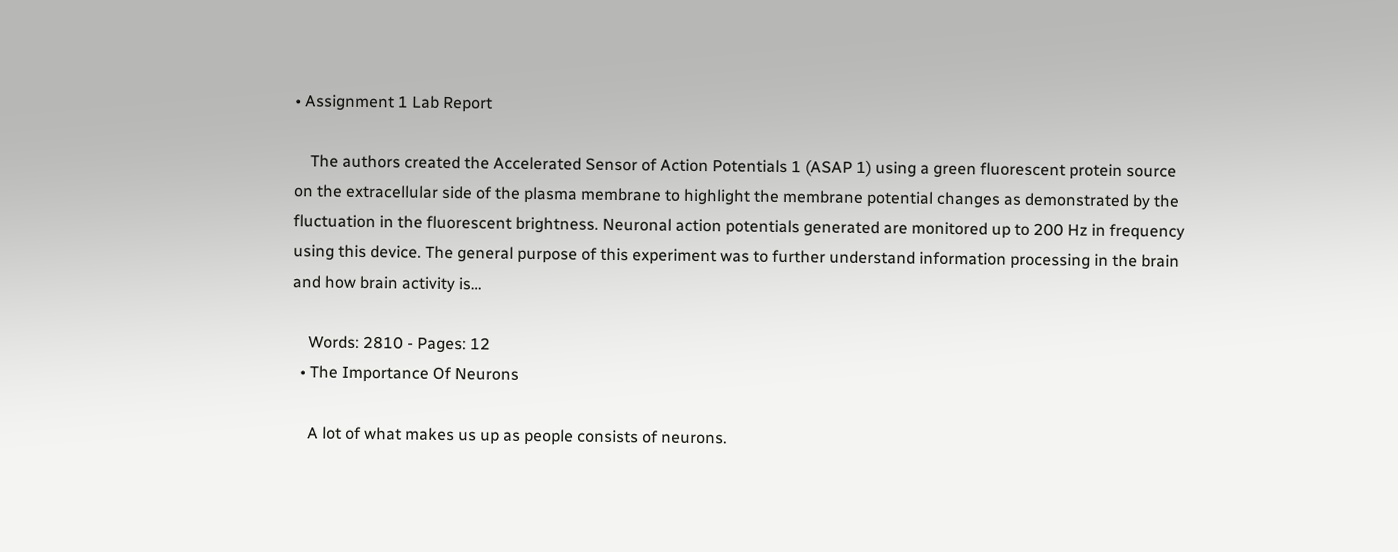• Assignment 1 Lab Report

    The authors created the Accelerated Sensor of Action Potentials 1 (ASAP 1) using a green fluorescent protein source on the extracellular side of the plasma membrane to highlight the membrane potential changes as demonstrated by the fluctuation in the fluorescent brightness. Neuronal action potentials generated are monitored up to 200 Hz in frequency using this device. The general purpose of this experiment was to further understand information processing in the brain and how brain activity is…

    Words: 2810 - Pages: 12
  • The Importance Of Neurons

    A lot of what makes us up as people consists of neurons.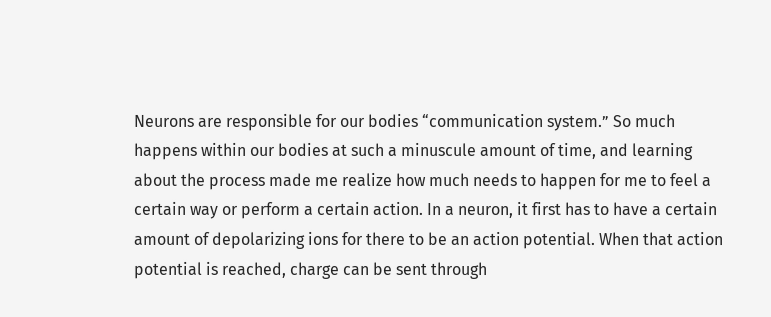Neurons are responsible for our bodies “communication system.” So much happens within our bodies at such a minuscule amount of time, and learning about the process made me realize how much needs to happen for me to feel a certain way or perform a certain action. In a neuron, it first has to have a certain amount of depolarizing ions for there to be an action potential. When that action potential is reached, charge can be sent through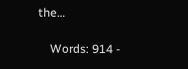the…

    Words: 914 -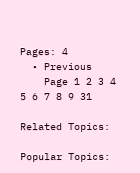Pages: 4
  • Previous
    Page 1 2 3 4 5 6 7 8 9 31

Related Topics:

Popular Topics: